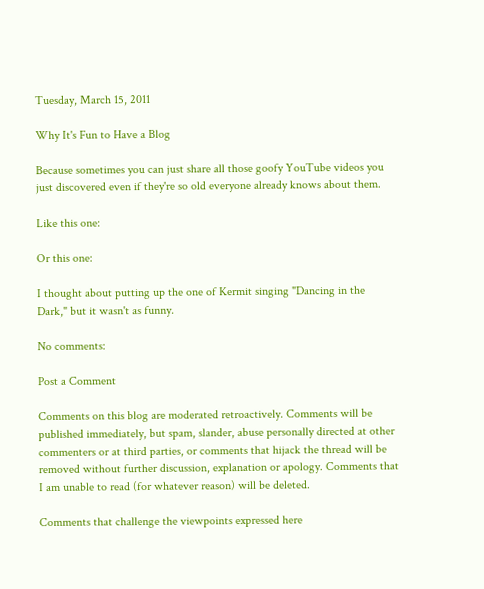Tuesday, March 15, 2011

Why It's Fun to Have a Blog

Because sometimes you can just share all those goofy YouTube videos you just discovered even if they're so old everyone already knows about them.

Like this one:

Or this one:

I thought about putting up the one of Kermit singing "Dancing in the Dark," but it wasn't as funny.

No comments:

Post a Comment

Comments on this blog are moderated retroactively. Comments will be published immediately, but spam, slander, abuse personally directed at other commenters or at third parties, or comments that hijack the thread will be removed without further discussion, explanation or apology. Comments that I am unable to read (for whatever reason) will be deleted.

Comments that challenge the viewpoints expressed here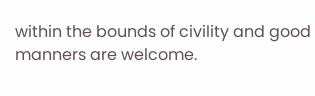within the bounds of civility and good manners are welcome.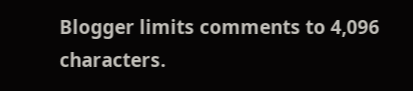Blogger limits comments to 4,096 characters.